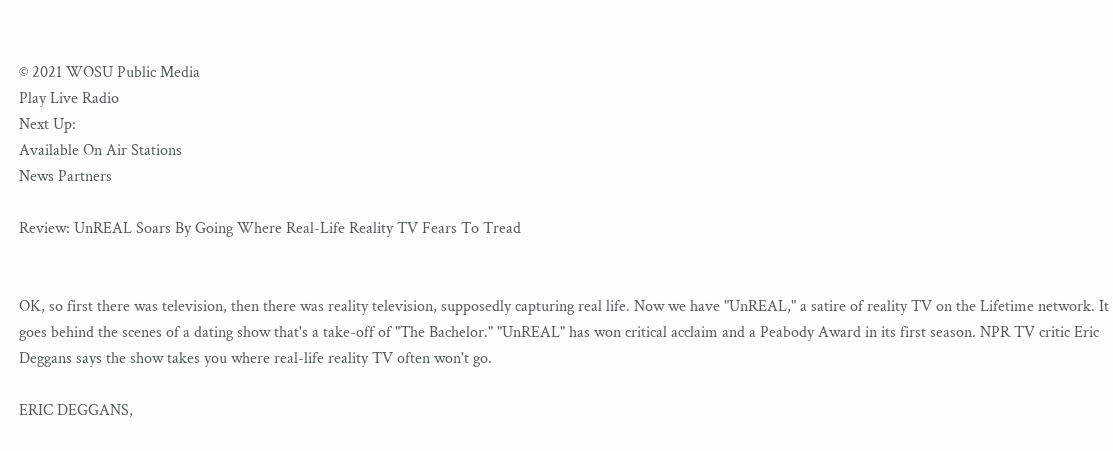© 2021 WOSU Public Media
Play Live Radio
Next Up:
Available On Air Stations
News Partners

Review: UnREAL Soars By Going Where Real-Life Reality TV Fears To Tread


OK, so first there was television, then there was reality television, supposedly capturing real life. Now we have "UnREAL," a satire of reality TV on the Lifetime network. It goes behind the scenes of a dating show that's a take-off of "The Bachelor." "UnREAL" has won critical acclaim and a Peabody Award in its first season. NPR TV critic Eric Deggans says the show takes you where real-life reality TV often won't go.

ERIC DEGGANS,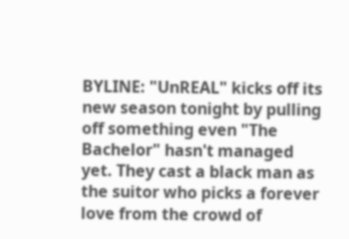BYLINE: "UnREAL" kicks off its new season tonight by pulling off something even "The Bachelor" hasn't managed yet. They cast a black man as the suitor who picks a forever love from the crowd of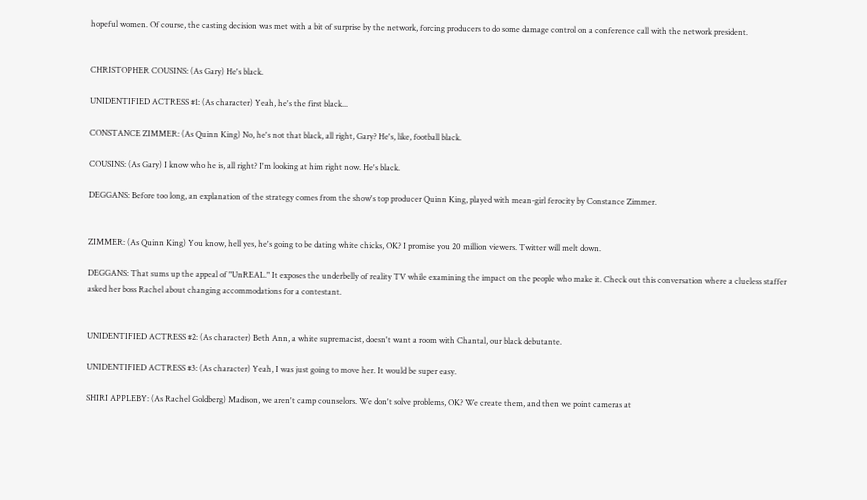hopeful women. Of course, the casting decision was met with a bit of surprise by the network, forcing producers to do some damage control on a conference call with the network president.


CHRISTOPHER COUSINS: (As Gary) He's black.

UNIDENTIFIED ACTRESS #1: (As character) Yeah, he's the first black...

CONSTANCE ZIMMER: (As Quinn King) No, he's not that black, all right, Gary? He's, like, football black.

COUSINS: (As Gary) I know who he is, all right? I'm looking at him right now. He's black.

DEGGANS: Before too long, an explanation of the strategy comes from the show's top producer Quinn King, played with mean-girl ferocity by Constance Zimmer.


ZIMMER: (As Quinn King) You know, hell yes, he's going to be dating white chicks, OK? I promise you 20 million viewers. Twitter will melt down.

DEGGANS: That sums up the appeal of "UnREAL." It exposes the underbelly of reality TV while examining the impact on the people who make it. Check out this conversation where a clueless staffer asked her boss Rachel about changing accommodations for a contestant.


UNIDENTIFIED ACTRESS #2: (As character) Beth Ann, a white supremacist, doesn't want a room with Chantal, our black debutante.

UNIDENTIFIED ACTRESS #3: (As character) Yeah, I was just going to move her. It would be super easy.

SHIRI APPLEBY: (As Rachel Goldberg) Madison, we aren't camp counselors. We don't solve problems, OK? We create them, and then we point cameras at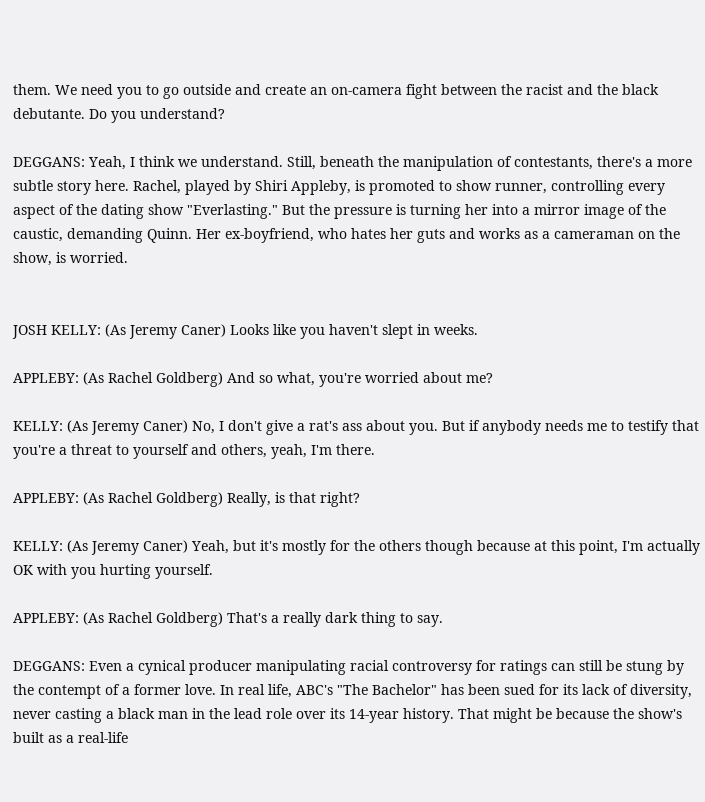them. We need you to go outside and create an on-camera fight between the racist and the black debutante. Do you understand?

DEGGANS: Yeah, I think we understand. Still, beneath the manipulation of contestants, there's a more subtle story here. Rachel, played by Shiri Appleby, is promoted to show runner, controlling every aspect of the dating show "Everlasting." But the pressure is turning her into a mirror image of the caustic, demanding Quinn. Her ex-boyfriend, who hates her guts and works as a cameraman on the show, is worried.


JOSH KELLY: (As Jeremy Caner) Looks like you haven't slept in weeks.

APPLEBY: (As Rachel Goldberg) And so what, you're worried about me?

KELLY: (As Jeremy Caner) No, I don't give a rat's ass about you. But if anybody needs me to testify that you're a threat to yourself and others, yeah, I'm there.

APPLEBY: (As Rachel Goldberg) Really, is that right?

KELLY: (As Jeremy Caner) Yeah, but it's mostly for the others though because at this point, I'm actually OK with you hurting yourself.

APPLEBY: (As Rachel Goldberg) That's a really dark thing to say.

DEGGANS: Even a cynical producer manipulating racial controversy for ratings can still be stung by the contempt of a former love. In real life, ABC's "The Bachelor" has been sued for its lack of diversity, never casting a black man in the lead role over its 14-year history. That might be because the show's built as a real-life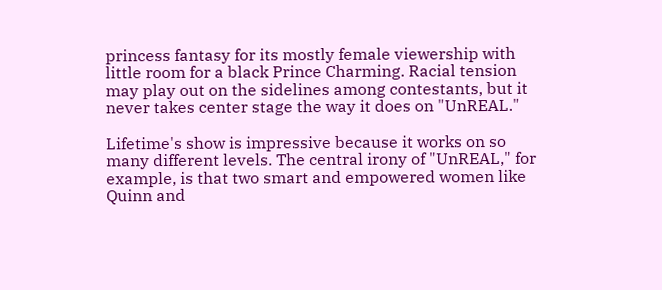princess fantasy for its mostly female viewership with little room for a black Prince Charming. Racial tension may play out on the sidelines among contestants, but it never takes center stage the way it does on "UnREAL."

Lifetime's show is impressive because it works on so many different levels. The central irony of "UnREAL," for example, is that two smart and empowered women like Quinn and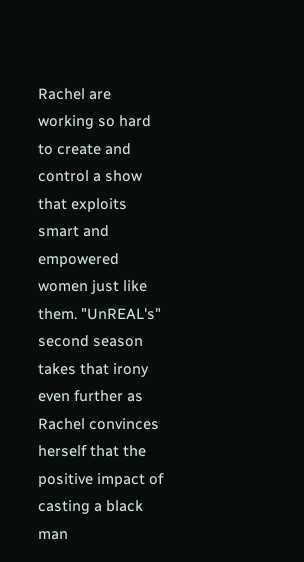Rachel are working so hard to create and control a show that exploits smart and empowered women just like them. "UnREAL's" second season takes that irony even further as Rachel convinces herself that the positive impact of casting a black man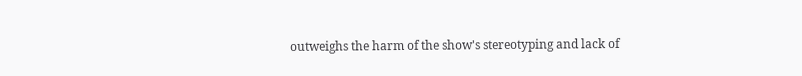outweighs the harm of the show's stereotyping and lack of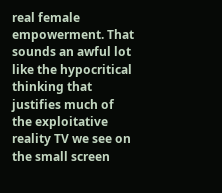real female empowerment. That sounds an awful lot like the hypocritical thinking that justifies much of the exploitative reality TV we see on the small screen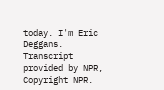today. I'm Eric Deggans. Transcript provided by NPR, Copyright NPR.